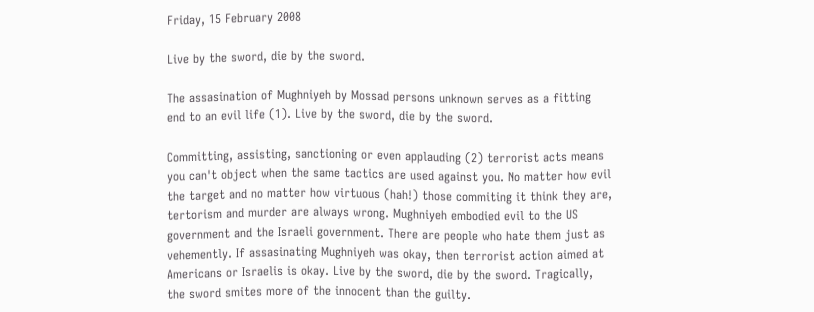Friday, 15 February 2008

Live by the sword, die by the sword.

The assasination of Mughniyeh by Mossad persons unknown serves as a fitting end to an evil life (1). Live by the sword, die by the sword.

Committing, assisting, sanctioning or even applauding (2) terrorist acts means you can't object when the same tactics are used against you. No matter how evil the target and no matter how virtuous (hah!) those commiting it think they are, tertorism and murder are always wrong. Mughniyeh embodied evil to the US government and the Israeli government. There are people who hate them just as vehemently. If assasinating Mughniyeh was okay, then terrorist action aimed at Americans or Israelis is okay. Live by the sword, die by the sword. Tragically, the sword smites more of the innocent than the guilty.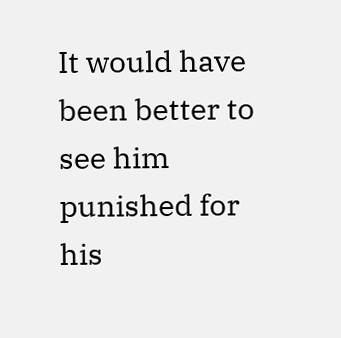It would have been better to see him punished for his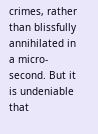crimes, rather than blissfully annihilated in a micro-second. But it is undeniable that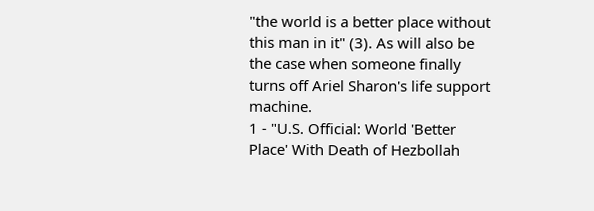"the world is a better place without this man in it" (3). As will also be the case when someone finally turns off Ariel Sharon's life support machine.
1 - "U.S. Official: World 'Better Place' With Death of Hezbollah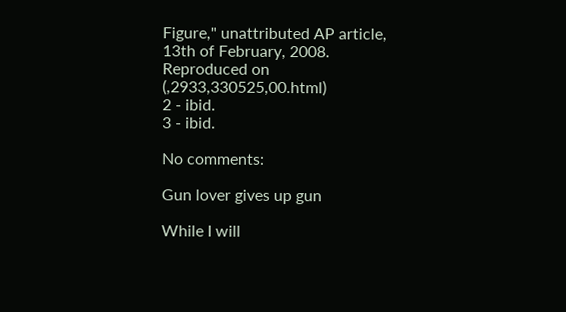Figure," unattributed AP article, 13th of February, 2008.
Reproduced on (,2933,330525,00.html)
2 - ibid.
3 - ibid.

No comments:

Gun lover gives up gun

While I will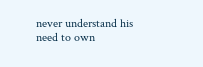never understand his need to own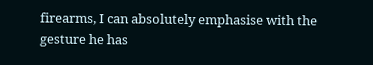firearms, I can absolutely emphasise with the gesture he has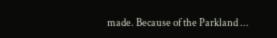made. Because of the Parkland ...